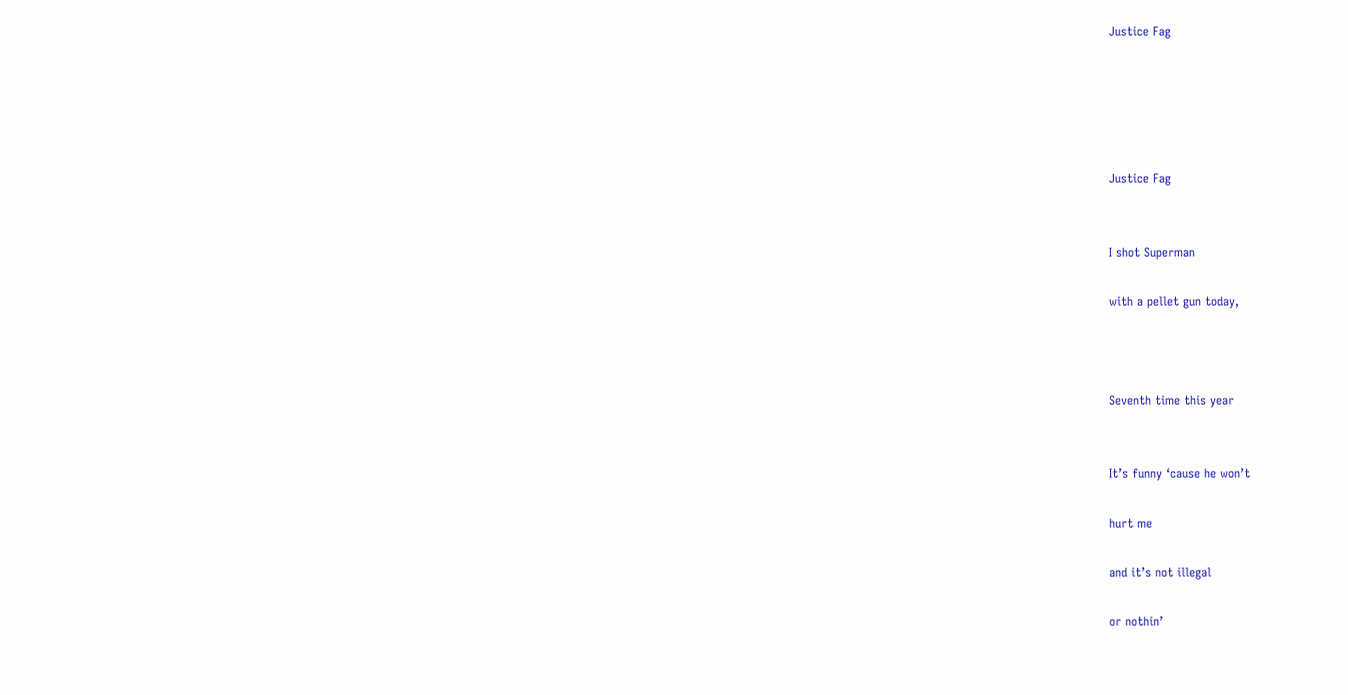Justice Fag





Justice Fag


I shot Superman

with a pellet gun today,



Seventh time this year


It’s funny ‘cause he won’t

hurt me

and it’s not illegal

or nothin’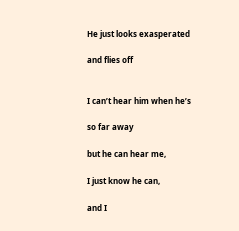He just looks exasperated

and flies off


I can’t hear him when he’s

so far away

but he can hear me,

I just know he can,

and I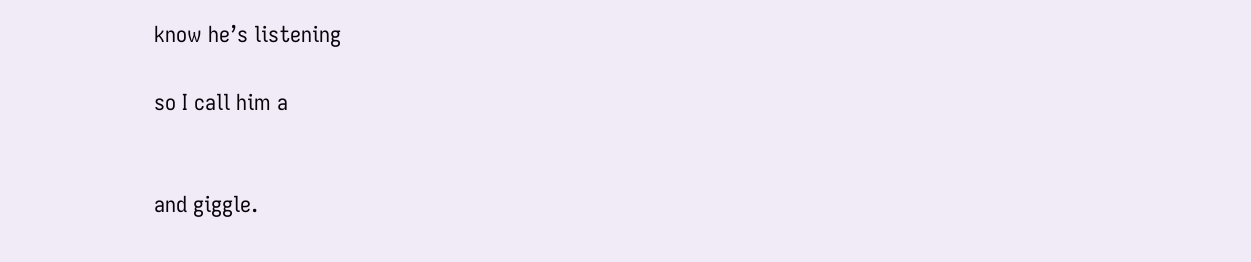know he’s listening

so I call him a


and giggle.